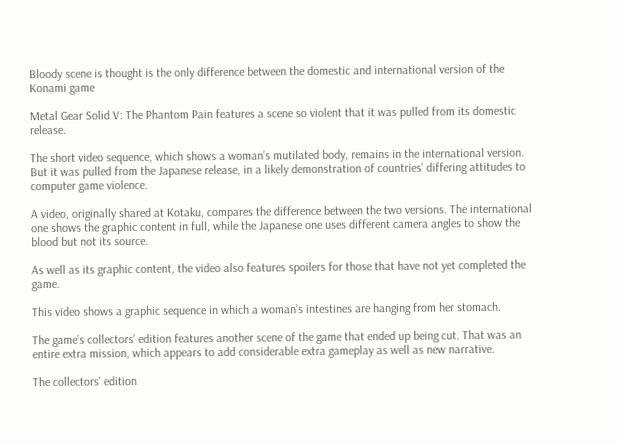Bloody scene is thought is the only difference between the domestic and international version of the Konami game

Metal Gear Solid V: The Phantom Pain features a scene so violent that it was pulled from its domestic release.

The short video sequence, which shows a woman’s mutilated body, remains in the international version. But it was pulled from the Japanese release, in a likely demonstration of countries’ differing attitudes to computer game violence.

A video, originally shared at Kotaku, compares the difference between the two versions. The international one shows the graphic content in full, while the Japanese one uses different camera angles to show the blood but not its source.

As well as its graphic content, the video also features spoilers for those that have not yet completed the game.

This video shows a graphic sequence in which a woman’s intestines are hanging from her stomach.

The game’s collectors’ edition features another scene of the game that ended up being cut. That was an entire extra mission, which appears to add considerable extra gameplay as well as new narrative.

The collectors’ edition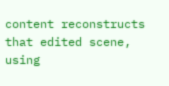content reconstructs that edited scene, using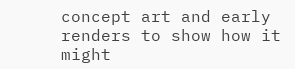concept art and early renders to show how it might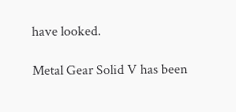have looked.

Metal Gear Solid V has been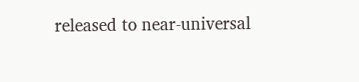released to near-universal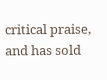critical praise, and has sold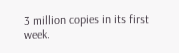3 million copies in its first week.